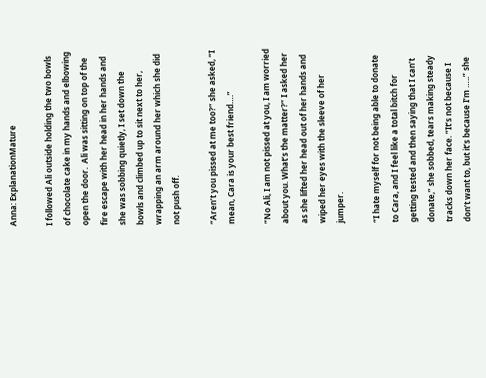Anna: ExplanationMature

I followed Ali outside holding the two bowls of chocolate cake in my hands and elbowing open the door.  Ali was sitting on top of the fire escape with her head in her hands and she was sobbing quietly, I set down the bowls and climbed up to sit next to her, wrapping an arm around her which she did not push off.

“Aren’t you pissed at me too?” she asked, “I mean, Cara is your best friend….”

“No Ali, I am not pissed at you, I am worried about you. What’s the matter?” I asked her as she lifted her head out of her hands and wiped her eyes with the sleeve of her jumper.

“I hate myself for not being able to donate to Cara, and I feel like a total bitch for getting tested and then saying that I can’t donate,” she sobbed, tears making steady tracks down her face. “It’s not because I don’t want to, but it’s because I’m …..” she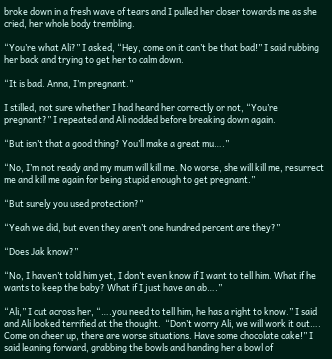broke down in a fresh wave of tears and I pulled her closer towards me as she cried, her whole body trembling.

“You’re what Ali?” I asked, “Hey, come on it can’t be that bad!” I said rubbing her back and trying to get her to calm down.

“It is bad. Anna, I’m pregnant.”

I stilled, not sure whether I had heard her correctly or not, “You’re pregnant?” I repeated and Ali nodded before breaking down again.

“But isn’t that a good thing? You’ll make a great mu….”

“No, I’m not ready and my mum will kill me. No worse, she will kill me, resurrect me and kill me again for being stupid enough to get pregnant.”

“But surely you used protection?”

“Yeah we did, but even they aren’t one hundred percent are they?”

“Does Jak know?”

“No, I haven’t told him yet, I don’t even know if I want to tell him. What if he wants to keep the baby? What if I just have an ab….”

“Ali,” I cut across her, “….you need to tell him, he has a right to know.” I said and Ali looked terrified at the thought.  “Don’t worry Ali, we will work it out…. Come on cheer up, there are worse situations. Have some chocolate cake!” I said leaning forward, grabbing the bowls and handing her a bowl of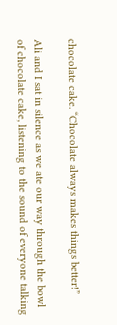chocolate cake. “Chocolate always makes things better!”

Ali and I sat in silence as we ate our way through the bowl of chocolate cake, listening to the sound of everyone talking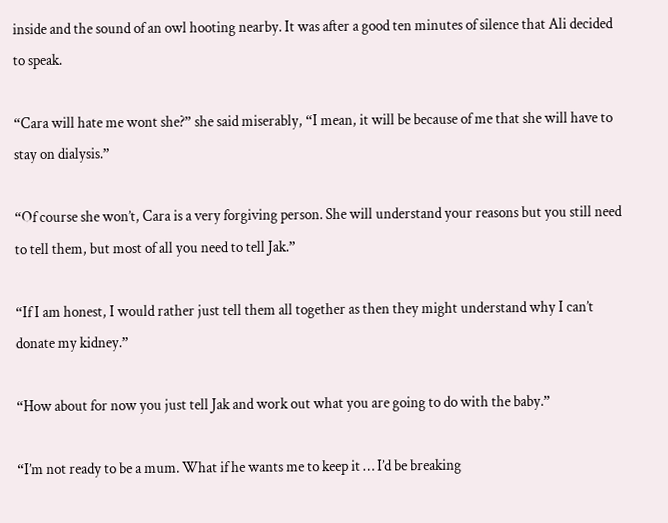inside and the sound of an owl hooting nearby. It was after a good ten minutes of silence that Ali decided to speak.

“Cara will hate me wont she?” she said miserably, “I mean, it will be because of me that she will have to stay on dialysis.”

“Of course she won’t, Cara is a very forgiving person. She will understand your reasons but you still need to tell them, but most of all you need to tell Jak.”

“If I am honest, I would rather just tell them all together as then they might understand why I can’t donate my kidney.”

“How about for now you just tell Jak and work out what you are going to do with the baby.”

“I’m not ready to be a mum. What if he wants me to keep it … I’d be breaking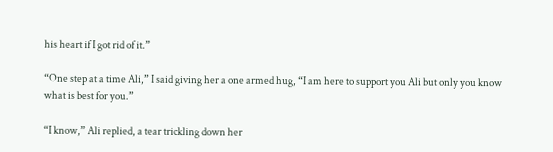his heart if I got rid of it.”

“One step at a time Ali,” I said giving her a one armed hug, “I am here to support you Ali but only you know what is best for you.”

“I know,” Ali replied, a tear trickling down her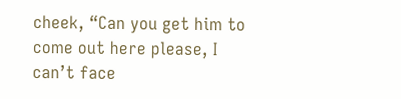cheek, “Can you get him to come out here please, I can’t face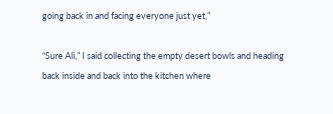going back in and facing everyone just yet,”

“Sure Ali,” I said collecting the empty desert bowls and heading back inside and back into the kitchen where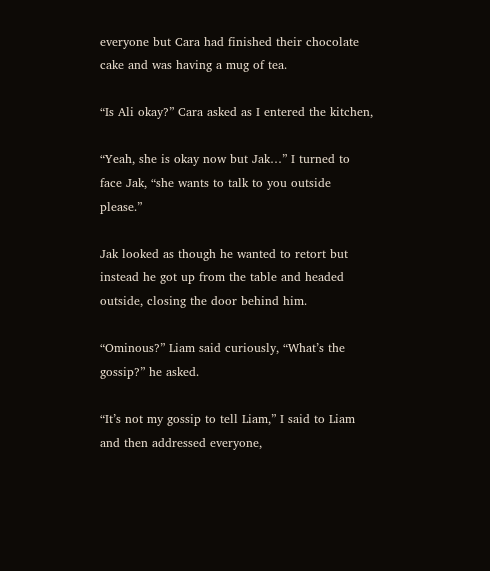everyone but Cara had finished their chocolate cake and was having a mug of tea.

“Is Ali okay?” Cara asked as I entered the kitchen,

“Yeah, she is okay now but Jak…” I turned to face Jak, “she wants to talk to you outside please.”

Jak looked as though he wanted to retort but instead he got up from the table and headed outside, closing the door behind him.

“Ominous?” Liam said curiously, “What’s the gossip?” he asked.

“It’s not my gossip to tell Liam,” I said to Liam and then addressed everyone,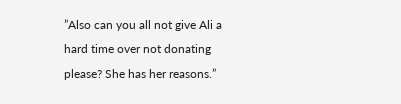”Also can you all not give Ali a hard time over not donating please? She has her reasons.”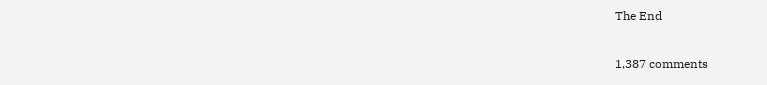The End

1,387 comments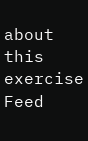about this exercise Feed